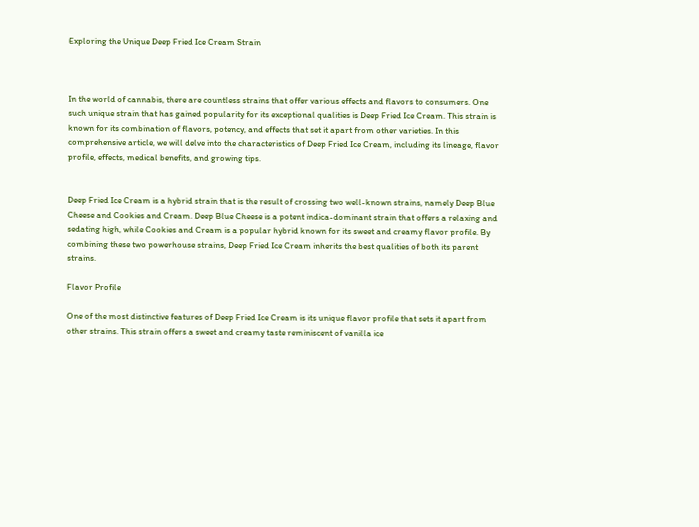Exploring the Unique Deep Fried Ice Cream Strain



In the world of cannabis, there are countless strains that offer various effects and flavors to consumers. One such unique strain that has gained popularity for its exceptional qualities is Deep Fried Ice Cream. This strain is known for its combination of flavors, potency, and effects that set it apart from other varieties. In this comprehensive article, we will delve into the characteristics of Deep Fried Ice Cream, including its lineage, flavor profile, effects, medical benefits, and growing tips.


Deep Fried Ice Cream is a hybrid strain that is the result of crossing two well-known strains, namely Deep Blue Cheese and Cookies and Cream. Deep Blue Cheese is a potent indica-dominant strain that offers a relaxing and sedating high, while Cookies and Cream is a popular hybrid known for its sweet and creamy flavor profile. By combining these two powerhouse strains, Deep Fried Ice Cream inherits the best qualities of both its parent strains.

Flavor Profile

One of the most distinctive features of Deep Fried Ice Cream is its unique flavor profile that sets it apart from other strains. This strain offers a sweet and creamy taste reminiscent of vanilla ice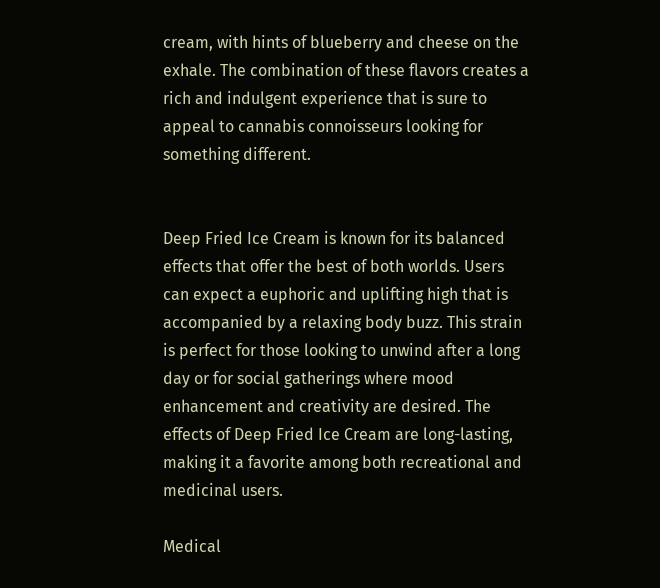cream, with hints of blueberry and cheese on the exhale. The combination of these flavors creates a rich and indulgent experience that is sure to appeal to cannabis connoisseurs looking for something different.


Deep Fried Ice Cream is known for its balanced effects that offer the best of both worlds. Users can expect a euphoric and uplifting high that is accompanied by a relaxing body buzz. This strain is perfect for those looking to unwind after a long day or for social gatherings where mood enhancement and creativity are desired. The effects of Deep Fried Ice Cream are long-lasting, making it a favorite among both recreational and medicinal users.

Medical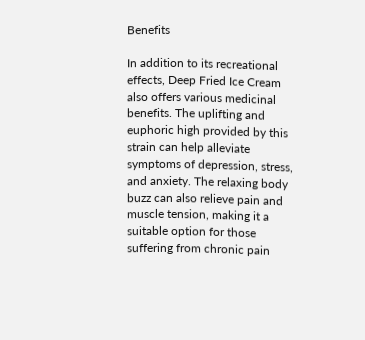Benefits

In addition to its recreational effects, Deep Fried Ice Cream also offers various medicinal benefits. The uplifting and euphoric high provided by this strain can help alleviate symptoms of depression, stress, and anxiety. The relaxing body buzz can also relieve pain and muscle tension, making it a suitable option for those suffering from chronic pain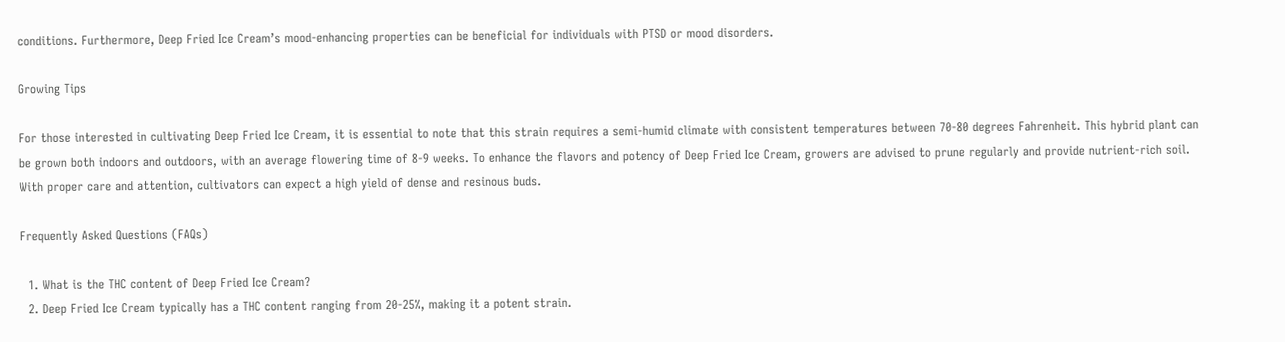conditions. Furthermore, Deep Fried Ice Cream’s mood-enhancing properties can be beneficial for individuals with PTSD or mood disorders.

Growing Tips

For those interested in cultivating Deep Fried Ice Cream, it is essential to note that this strain requires a semi-humid climate with consistent temperatures between 70-80 degrees Fahrenheit. This hybrid plant can be grown both indoors and outdoors, with an average flowering time of 8-9 weeks. To enhance the flavors and potency of Deep Fried Ice Cream, growers are advised to prune regularly and provide nutrient-rich soil. With proper care and attention, cultivators can expect a high yield of dense and resinous buds.

Frequently Asked Questions (FAQs)

  1. What is the THC content of Deep Fried Ice Cream?
  2. Deep Fried Ice Cream typically has a THC content ranging from 20-25%, making it a potent strain.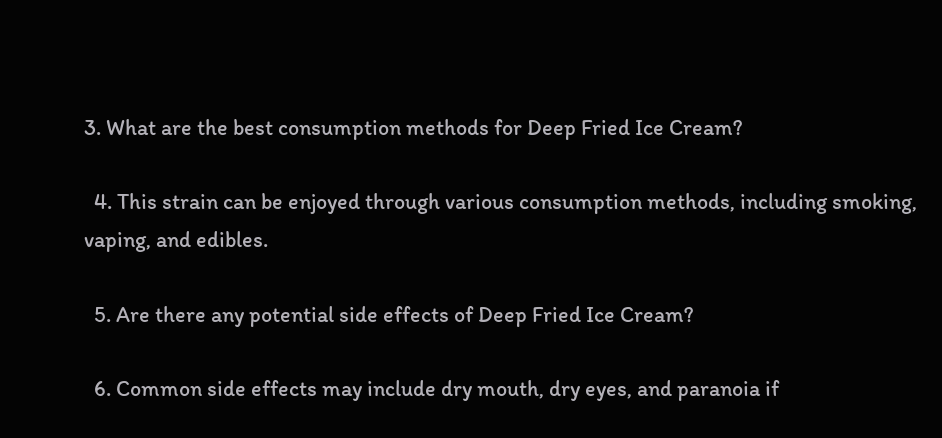3. What are the best consumption methods for Deep Fried Ice Cream?

  4. This strain can be enjoyed through various consumption methods, including smoking, vaping, and edibles.

  5. Are there any potential side effects of Deep Fried Ice Cream?

  6. Common side effects may include dry mouth, dry eyes, and paranoia if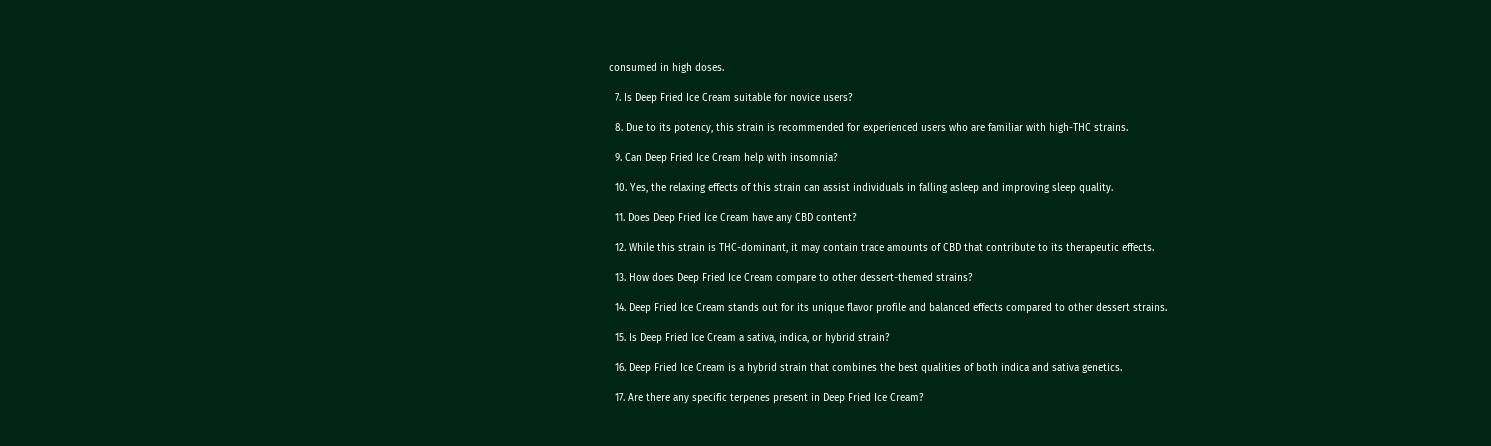consumed in high doses.

  7. Is Deep Fried Ice Cream suitable for novice users?

  8. Due to its potency, this strain is recommended for experienced users who are familiar with high-THC strains.

  9. Can Deep Fried Ice Cream help with insomnia?

  10. Yes, the relaxing effects of this strain can assist individuals in falling asleep and improving sleep quality.

  11. Does Deep Fried Ice Cream have any CBD content?

  12. While this strain is THC-dominant, it may contain trace amounts of CBD that contribute to its therapeutic effects.

  13. How does Deep Fried Ice Cream compare to other dessert-themed strains?

  14. Deep Fried Ice Cream stands out for its unique flavor profile and balanced effects compared to other dessert strains.

  15. Is Deep Fried Ice Cream a sativa, indica, or hybrid strain?

  16. Deep Fried Ice Cream is a hybrid strain that combines the best qualities of both indica and sativa genetics.

  17. Are there any specific terpenes present in Deep Fried Ice Cream?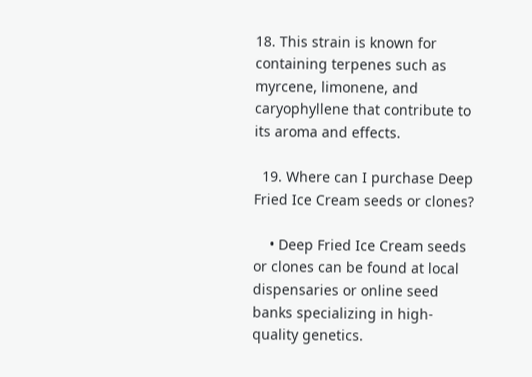18. This strain is known for containing terpenes such as myrcene, limonene, and caryophyllene that contribute to its aroma and effects.

  19. Where can I purchase Deep Fried Ice Cream seeds or clones?

    • Deep Fried Ice Cream seeds or clones can be found at local dispensaries or online seed banks specializing in high-quality genetics.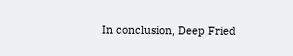In conclusion, Deep Fried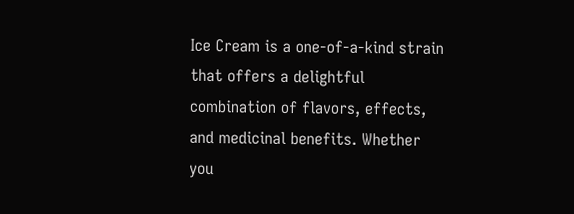Ice Cream is a one-of-a-kind strain that offers a delightful combination of flavors, effects, and medicinal benefits. Whether you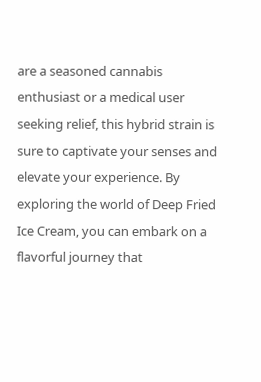are a seasoned cannabis enthusiast or a medical user seeking relief, this hybrid strain is sure to captivate your senses and elevate your experience. By exploring the world of Deep Fried Ice Cream, you can embark on a flavorful journey that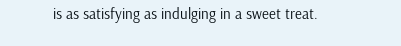is as satisfying as indulging in a sweet treat.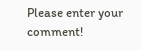Please enter your comment!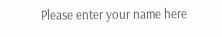Please enter your name here